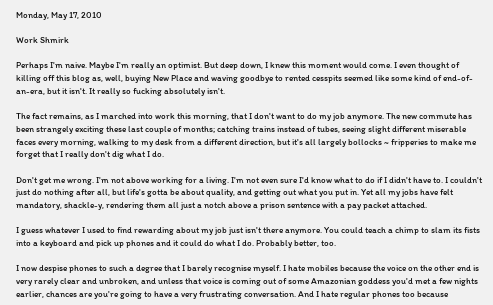Monday, May 17, 2010

Work Shmirk

Perhaps I'm naive. Maybe I'm really an optimist. But deep down, I knew this moment would come. I even thought of killing off this blog as, well, buying New Place and waving goodbye to rented cesspits seemed like some kind of end-of-an-era, but it isn't. It really so fucking absolutely isn't.

The fact remains, as I marched into work this morning, that I don't want to do my job anymore. The new commute has been strangely exciting these last couple of months; catching trains instead of tubes, seeing slight different miserable faces every morning, walking to my desk from a different direction, but it's all largely bollocks ~ fripperies to make me forget that I really don't dig what I do.

Don't get me wrong. I'm not above working for a living. I'm not even sure I'd know what to do if I didn't have to. I couldn't just do nothing after all, but life's gotta be about quality, and getting out what you put in. Yet all my jobs have felt mandatory, shackle-y, rendering them all just a notch above a prison sentence with a pay packet attached.

I guess whatever I used to find rewarding about my job just isn't there anymore. You could teach a chimp to slam its fists into a keyboard and pick up phones and it could do what I do. Probably better, too.

I now despise phones to such a degree that I barely recognise myself. I hate mobiles because the voice on the other end is very rarely clear and unbroken, and unless that voice is coming out of some Amazonian goddess you'd met a few nights earlier, chances are you're going to have a very frustrating conversation. And I hate regular phones too because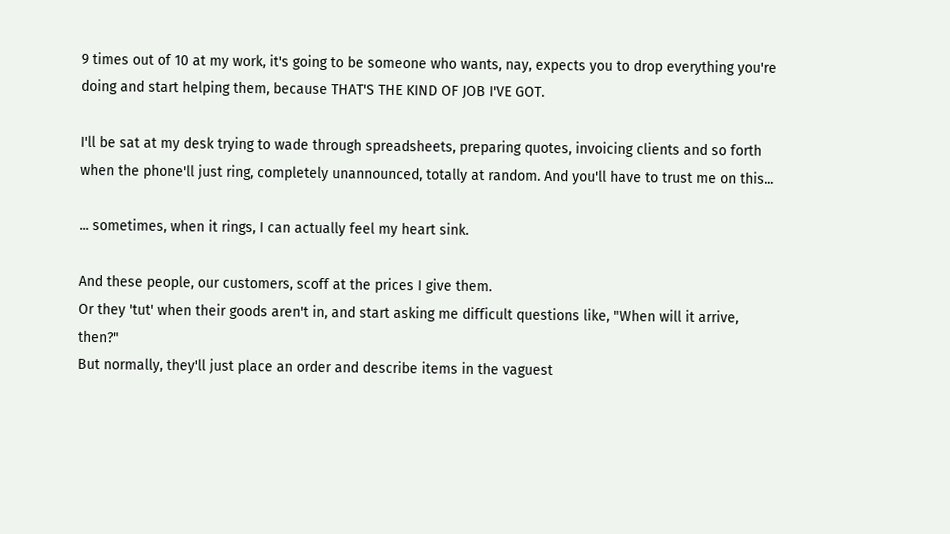9 times out of 10 at my work, it's going to be someone who wants, nay, expects you to drop everything you're doing and start helping them, because THAT'S THE KIND OF JOB I'VE GOT.

I'll be sat at my desk trying to wade through spreadsheets, preparing quotes, invoicing clients and so forth when the phone'll just ring, completely unannounced, totally at random. And you'll have to trust me on this...

... sometimes, when it rings, I can actually feel my heart sink.

And these people, our customers, scoff at the prices I give them.
Or they 'tut' when their goods aren't in, and start asking me difficult questions like, "When will it arrive, then?"
But normally, they'll just place an order and describe items in the vaguest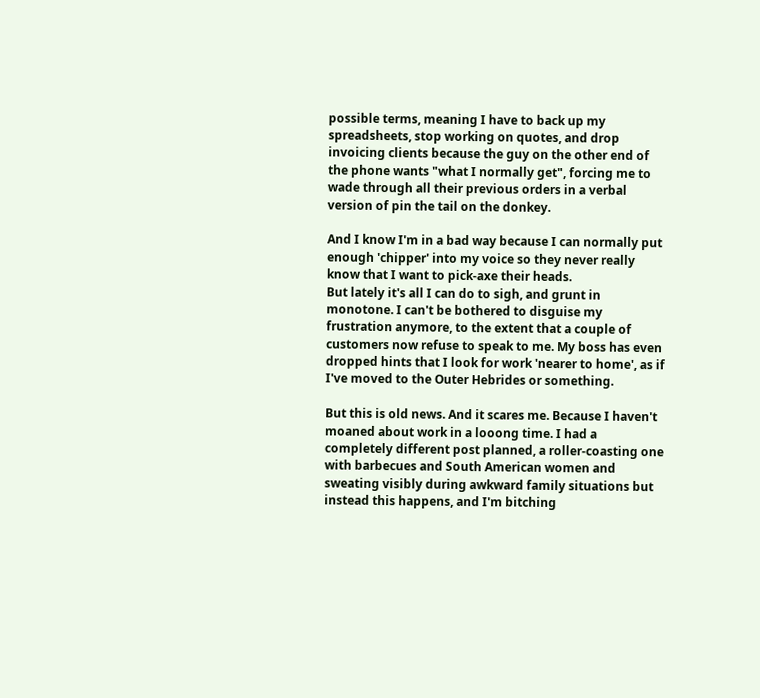possible terms, meaning I have to back up my spreadsheets, stop working on quotes, and drop invoicing clients because the guy on the other end of the phone wants "what I normally get", forcing me to wade through all their previous orders in a verbal version of pin the tail on the donkey.

And I know I'm in a bad way because I can normally put enough 'chipper' into my voice so they never really know that I want to pick-axe their heads.
But lately it's all I can do to sigh, and grunt in monotone. I can't be bothered to disguise my frustration anymore, to the extent that a couple of customers now refuse to speak to me. My boss has even dropped hints that I look for work 'nearer to home', as if I've moved to the Outer Hebrides or something.

But this is old news. And it scares me. Because I haven't moaned about work in a looong time. I had a completely different post planned, a roller-coasting one with barbecues and South American women and sweating visibly during awkward family situations but instead this happens, and I'm bitching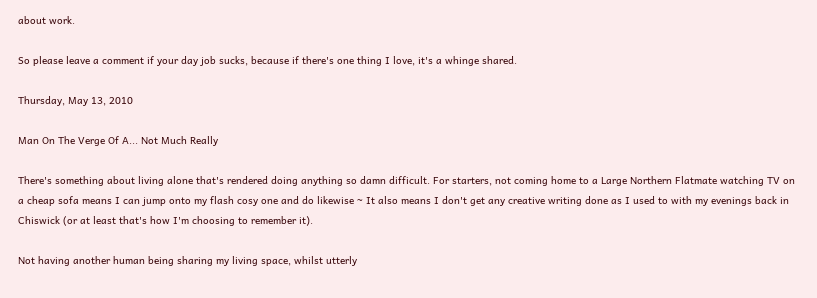about work.

So please leave a comment if your day job sucks, because if there's one thing I love, it's a whinge shared.

Thursday, May 13, 2010

Man On The Verge Of A... Not Much Really

There's something about living alone that's rendered doing anything so damn difficult. For starters, not coming home to a Large Northern Flatmate watching TV on a cheap sofa means I can jump onto my flash cosy one and do likewise ~ It also means I don't get any creative writing done as I used to with my evenings back in Chiswick (or at least that's how I'm choosing to remember it).

Not having another human being sharing my living space, whilst utterly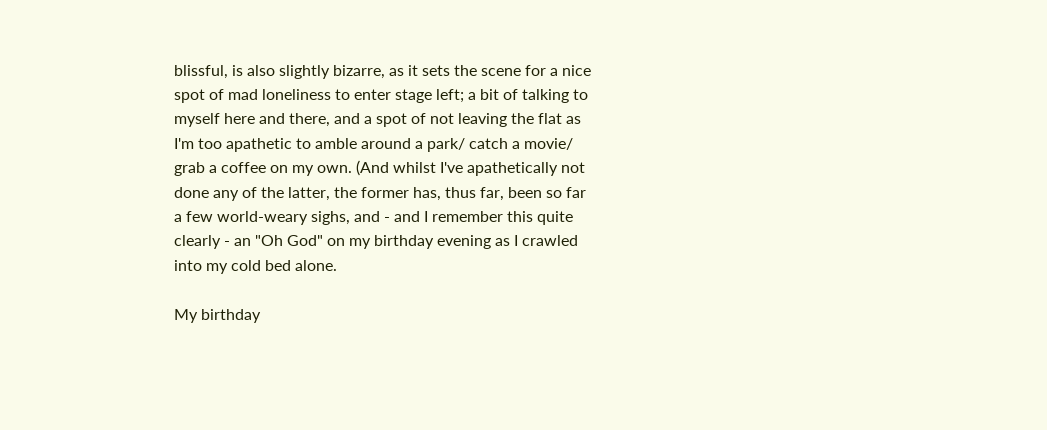blissful, is also slightly bizarre, as it sets the scene for a nice spot of mad loneliness to enter stage left; a bit of talking to myself here and there, and a spot of not leaving the flat as I'm too apathetic to amble around a park/ catch a movie/ grab a coffee on my own. (And whilst I've apathetically not done any of the latter, the former has, thus far, been so far a few world-weary sighs, and - and I remember this quite clearly - an "Oh God" on my birthday evening as I crawled into my cold bed alone.

My birthday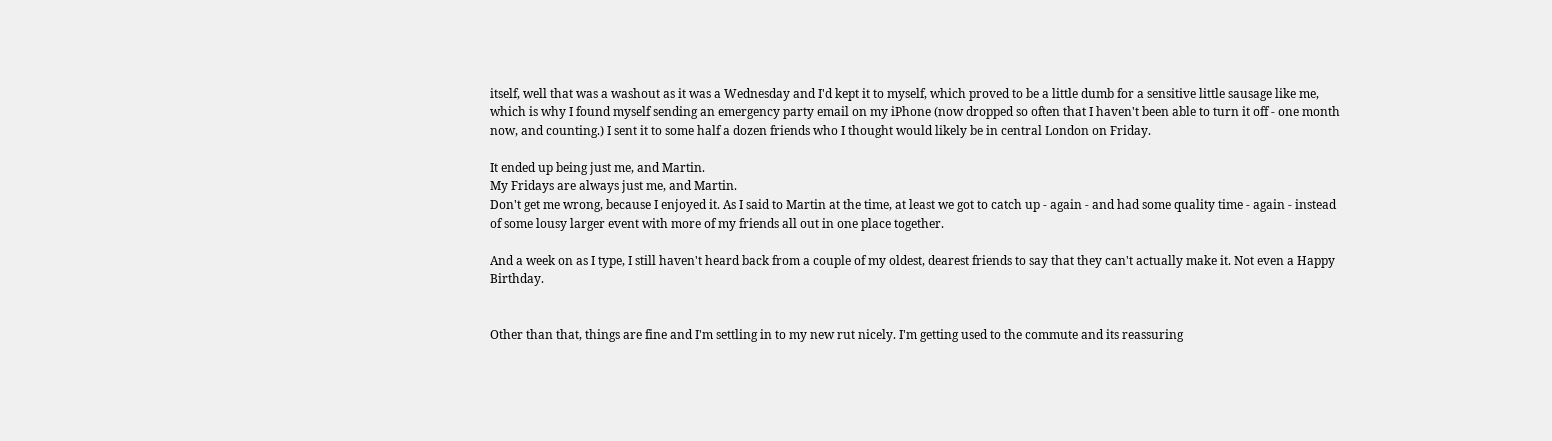itself, well that was a washout as it was a Wednesday and I'd kept it to myself, which proved to be a little dumb for a sensitive little sausage like me, which is why I found myself sending an emergency party email on my iPhone (now dropped so often that I haven't been able to turn it off - one month now, and counting.) I sent it to some half a dozen friends who I thought would likely be in central London on Friday.

It ended up being just me, and Martin.
My Fridays are always just me, and Martin.
Don't get me wrong, because I enjoyed it. As I said to Martin at the time, at least we got to catch up - again - and had some quality time - again - instead of some lousy larger event with more of my friends all out in one place together.

And a week on as I type, I still haven't heard back from a couple of my oldest, dearest friends to say that they can't actually make it. Not even a Happy Birthday.


Other than that, things are fine and I'm settling in to my new rut nicely. I'm getting used to the commute and its reassuring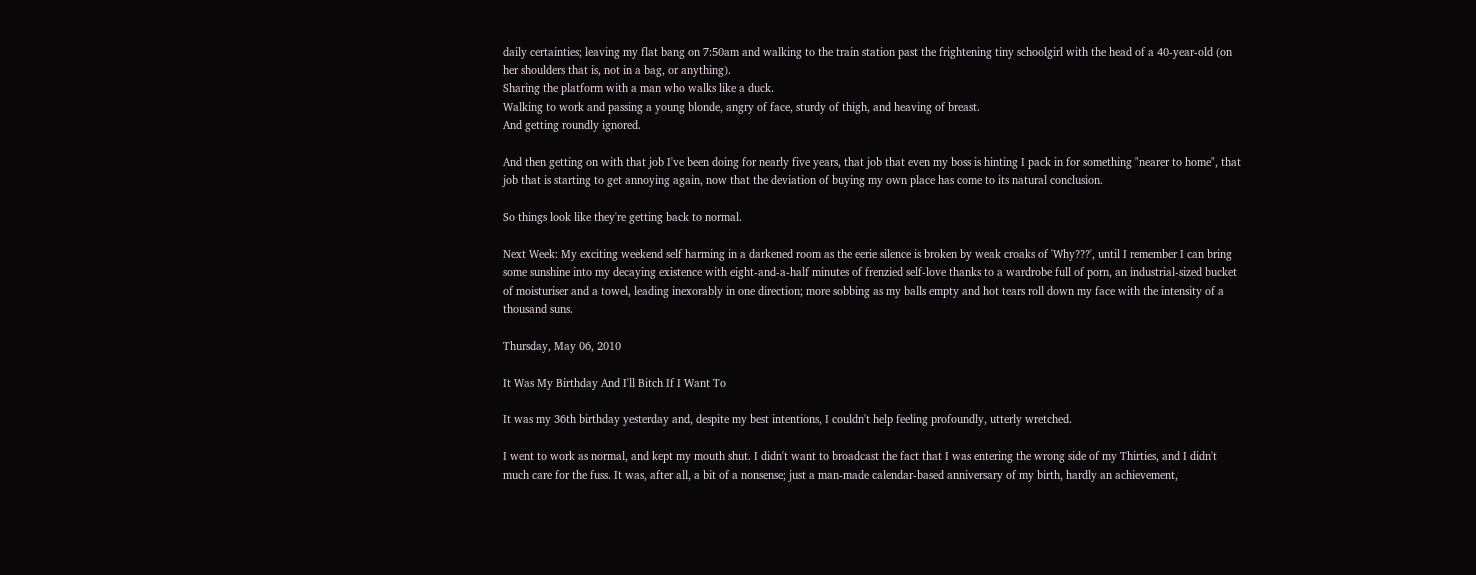daily certainties; leaving my flat bang on 7:50am and walking to the train station past the frightening tiny schoolgirl with the head of a 40-year-old (on her shoulders that is, not in a bag, or anything).
Sharing the platform with a man who walks like a duck.
Walking to work and passing a young blonde, angry of face, sturdy of thigh, and heaving of breast.
And getting roundly ignored.

And then getting on with that job I've been doing for nearly five years, that job that even my boss is hinting I pack in for something "nearer to home", that job that is starting to get annoying again, now that the deviation of buying my own place has come to its natural conclusion.

So things look like they're getting back to normal.

Next Week: My exciting weekend self harming in a darkened room as the eerie silence is broken by weak croaks of 'Why???', until I remember I can bring some sunshine into my decaying existence with eight-and-a-half minutes of frenzied self-love thanks to a wardrobe full of porn, an industrial-sized bucket of moisturiser and a towel, leading inexorably in one direction; more sobbing as my balls empty and hot tears roll down my face with the intensity of a thousand suns.

Thursday, May 06, 2010

It Was My Birthday And I'll Bitch If I Want To

It was my 36th birthday yesterday and, despite my best intentions, I couldn't help feeling profoundly, utterly wretched.

I went to work as normal, and kept my mouth shut. I didn't want to broadcast the fact that I was entering the wrong side of my Thirties, and I didn't much care for the fuss. It was, after all, a bit of a nonsense; just a man-made calendar-based anniversary of my birth, hardly an achievement,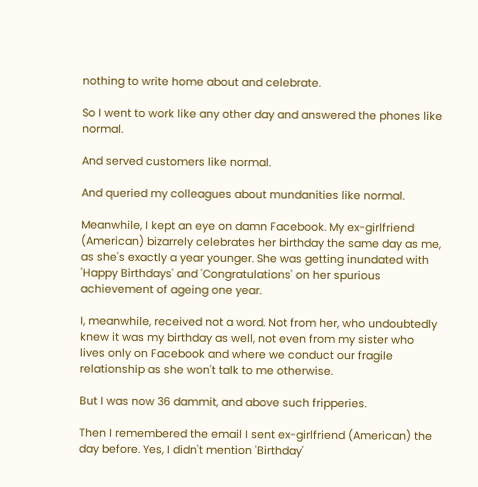nothing to write home about and celebrate.

So I went to work like any other day and answered the phones like normal.

And served customers like normal.

And queried my colleagues about mundanities like normal.

Meanwhile, I kept an eye on damn Facebook. My ex-girlfriend (American) bizarrely celebrates her birthday the same day as me, as she's exactly a year younger. She was getting inundated with 'Happy Birthdays' and 'Congratulations' on her spurious achievement of ageing one year.

I, meanwhile, received not a word. Not from her, who undoubtedly knew it was my birthday as well, not even from my sister who lives only on Facebook and where we conduct our fragile relationship as she won't talk to me otherwise.

But I was now 36 dammit, and above such fripperies.

Then I remembered the email I sent ex-girlfriend (American) the day before. Yes, I didn't mention 'Birthday'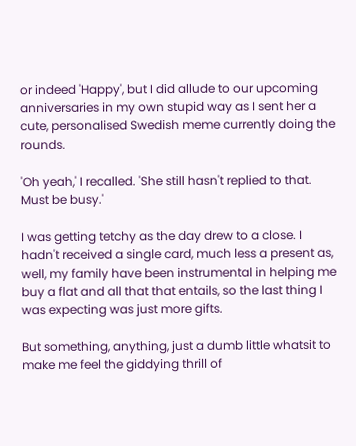or indeed 'Happy', but I did allude to our upcoming anniversaries in my own stupid way as I sent her a cute, personalised Swedish meme currently doing the rounds.

'Oh yeah,' I recalled. 'She still hasn't replied to that. Must be busy.'

I was getting tetchy as the day drew to a close. I hadn't received a single card, much less a present as, well, my family have been instrumental in helping me buy a flat and all that that entails, so the last thing I was expecting was just more gifts.

But something, anything, just a dumb little whatsit to make me feel the giddying thrill of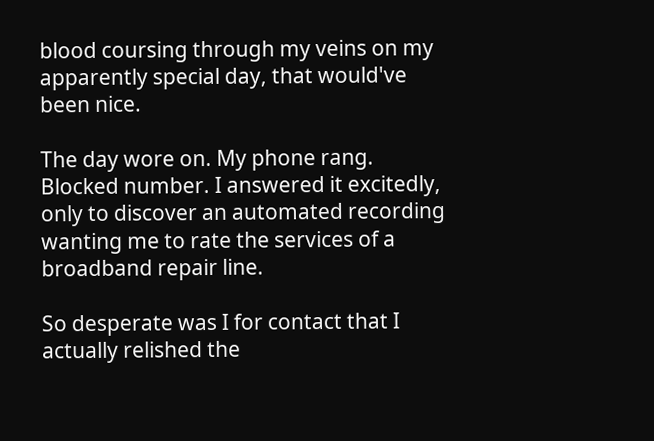blood coursing through my veins on my apparently special day, that would've been nice.

The day wore on. My phone rang. Blocked number. I answered it excitedly, only to discover an automated recording wanting me to rate the services of a broadband repair line.

So desperate was I for contact that I actually relished the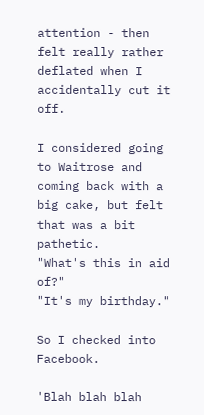attention - then felt really rather deflated when I accidentally cut it off.

I considered going to Waitrose and coming back with a big cake, but felt that was a bit pathetic.
"What's this in aid of?"
"It's my birthday."

So I checked into Facebook.

'Blah blah blah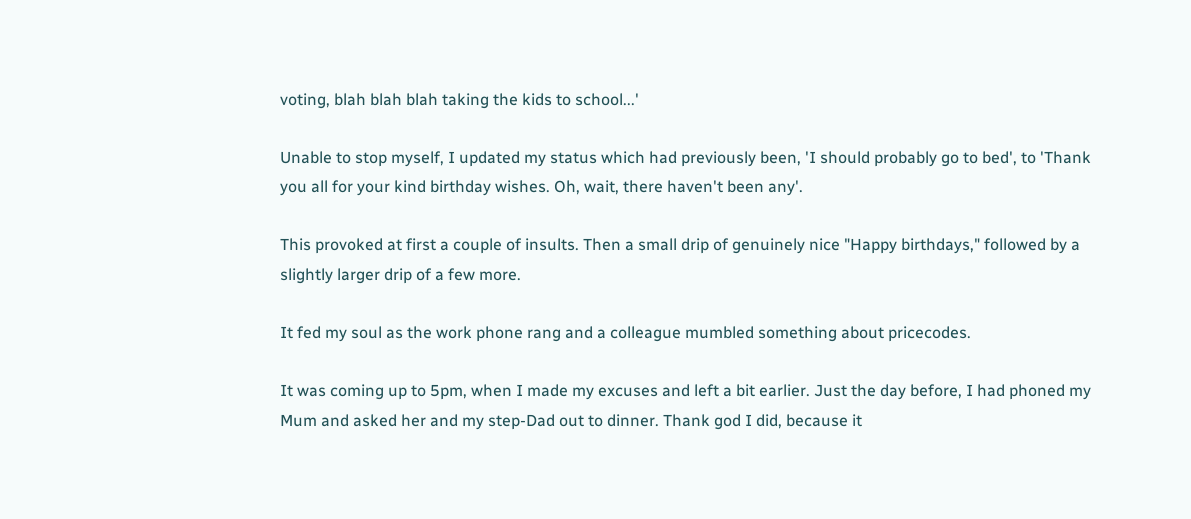voting, blah blah blah taking the kids to school...'

Unable to stop myself, I updated my status which had previously been, 'I should probably go to bed', to 'Thank you all for your kind birthday wishes. Oh, wait, there haven't been any'.

This provoked at first a couple of insults. Then a small drip of genuinely nice "Happy birthdays," followed by a slightly larger drip of a few more.

It fed my soul as the work phone rang and a colleague mumbled something about pricecodes.

It was coming up to 5pm, when I made my excuses and left a bit earlier. Just the day before, I had phoned my Mum and asked her and my step-Dad out to dinner. Thank god I did, because it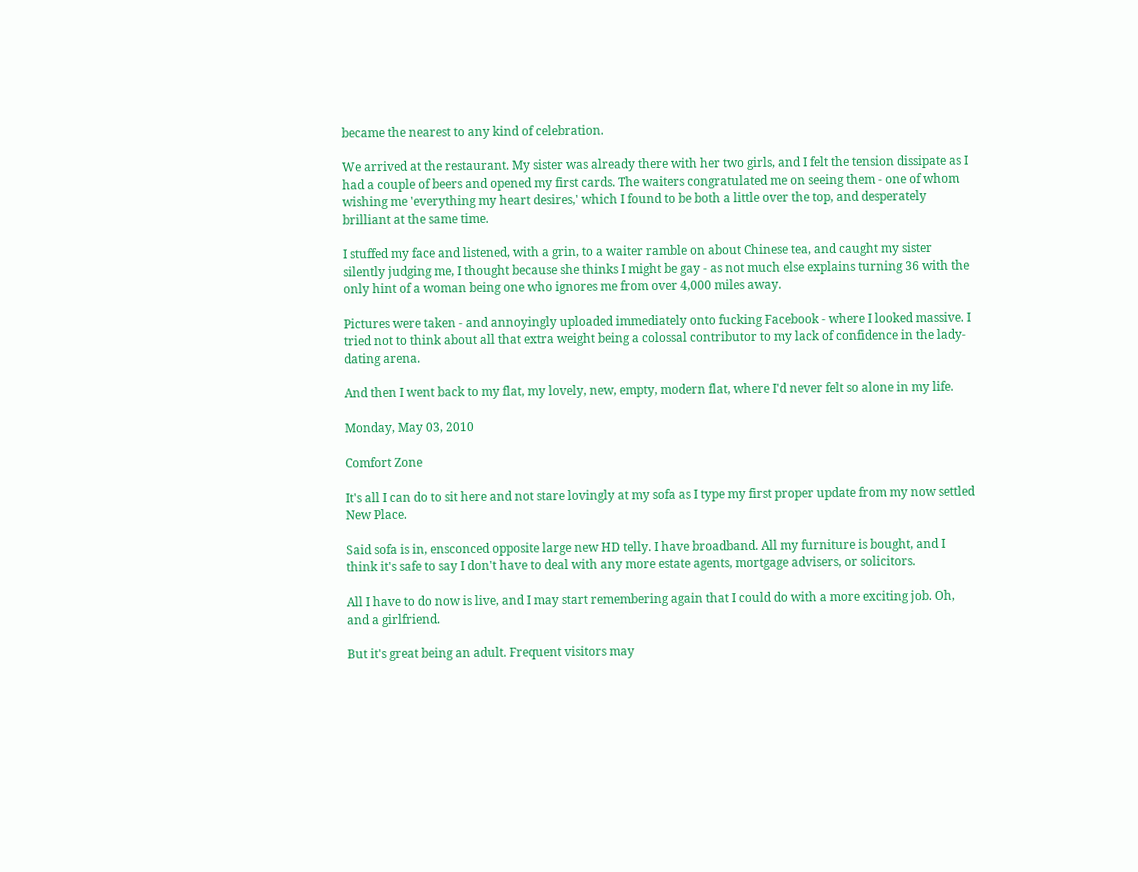became the nearest to any kind of celebration.

We arrived at the restaurant. My sister was already there with her two girls, and I felt the tension dissipate as I had a couple of beers and opened my first cards. The waiters congratulated me on seeing them - one of whom wishing me 'everything my heart desires,' which I found to be both a little over the top, and desperately brilliant at the same time.

I stuffed my face and listened, with a grin, to a waiter ramble on about Chinese tea, and caught my sister silently judging me, I thought because she thinks I might be gay - as not much else explains turning 36 with the only hint of a woman being one who ignores me from over 4,000 miles away.

Pictures were taken - and annoyingly uploaded immediately onto fucking Facebook - where I looked massive. I tried not to think about all that extra weight being a colossal contributor to my lack of confidence in the lady-dating arena.

And then I went back to my flat, my lovely, new, empty, modern flat, where I'd never felt so alone in my life.

Monday, May 03, 2010

Comfort Zone

It's all I can do to sit here and not stare lovingly at my sofa as I type my first proper update from my now settled New Place.

Said sofa is in, ensconced opposite large new HD telly. I have broadband. All my furniture is bought, and I think it's safe to say I don't have to deal with any more estate agents, mortgage advisers, or solicitors.

All I have to do now is live, and I may start remembering again that I could do with a more exciting job. Oh, and a girlfriend.

But it's great being an adult. Frequent visitors may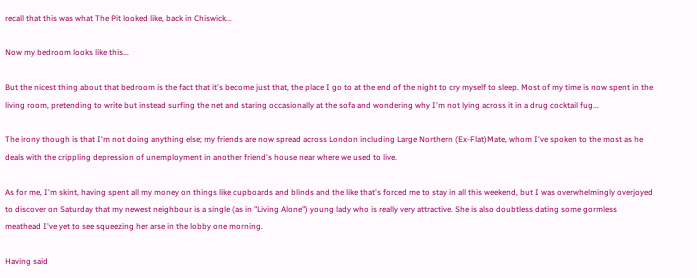recall that this was what The Pit looked like, back in Chiswick...

Now my bedroom looks like this...

But the nicest thing about that bedroom is the fact that it's become just that, the place I go to at the end of the night to cry myself to sleep. Most of my time is now spent in the living room, pretending to write but instead surfing the net and staring occasionally at the sofa and wondering why I'm not lying across it in a drug cocktail fug...

The irony though is that I'm not doing anything else; my friends are now spread across London including Large Northern (Ex-Flat)Mate, whom I've spoken to the most as he deals with the crippling depression of unemployment in another friend's house near where we used to live.

As for me, I'm skint, having spent all my money on things like cupboards and blinds and the like that's forced me to stay in all this weekend, but I was overwhelmingly overjoyed to discover on Saturday that my newest neighbour is a single (as in "Living Alone") young lady who is really very attractive. She is also doubtless dating some gormless meathead I've yet to see squeezing her arse in the lobby one morning.

Having said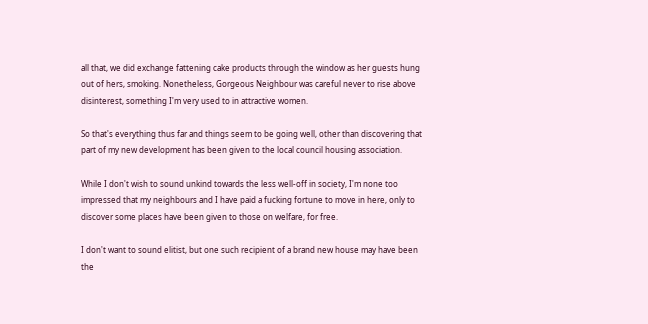all that, we did exchange fattening cake products through the window as her guests hung out of hers, smoking. Nonetheless, Gorgeous Neighbour was careful never to rise above disinterest, something I'm very used to in attractive women.

So that's everything thus far and things seem to be going well, other than discovering that part of my new development has been given to the local council housing association.

While I don't wish to sound unkind towards the less well-off in society, I'm none too impressed that my neighbours and I have paid a fucking fortune to move in here, only to discover some places have been given to those on welfare, for free.

I don't want to sound elitist, but one such recipient of a brand new house may have been the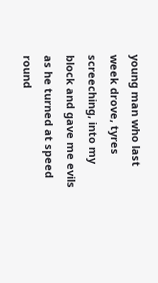young man who last week drove, tyres screeching, into my block and gave me evils as he turned at speed round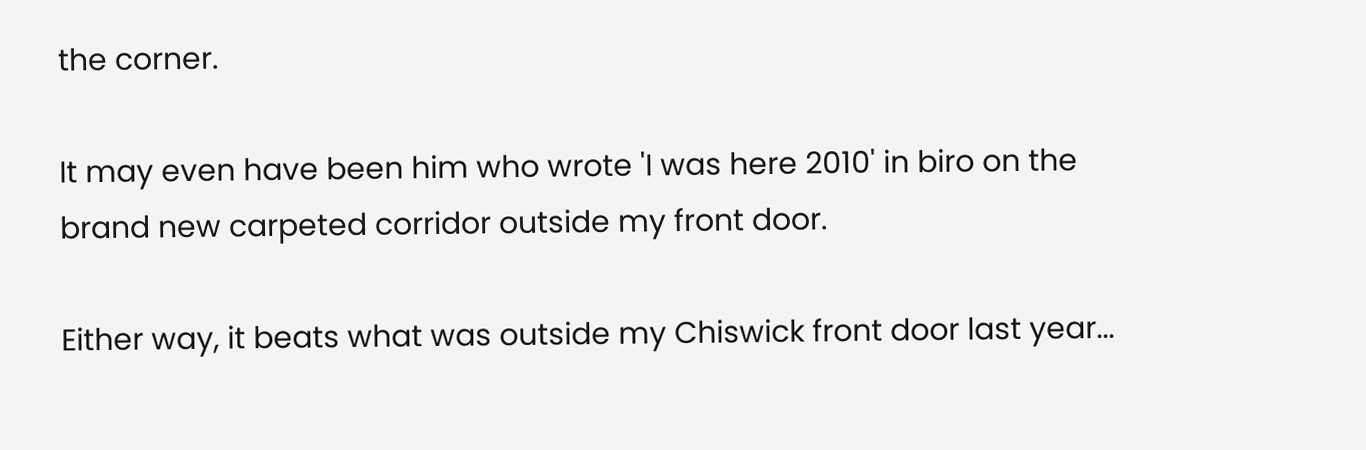the corner.

It may even have been him who wrote 'I was here 2010' in biro on the brand new carpeted corridor outside my front door.

Either way, it beats what was outside my Chiswick front door last year...